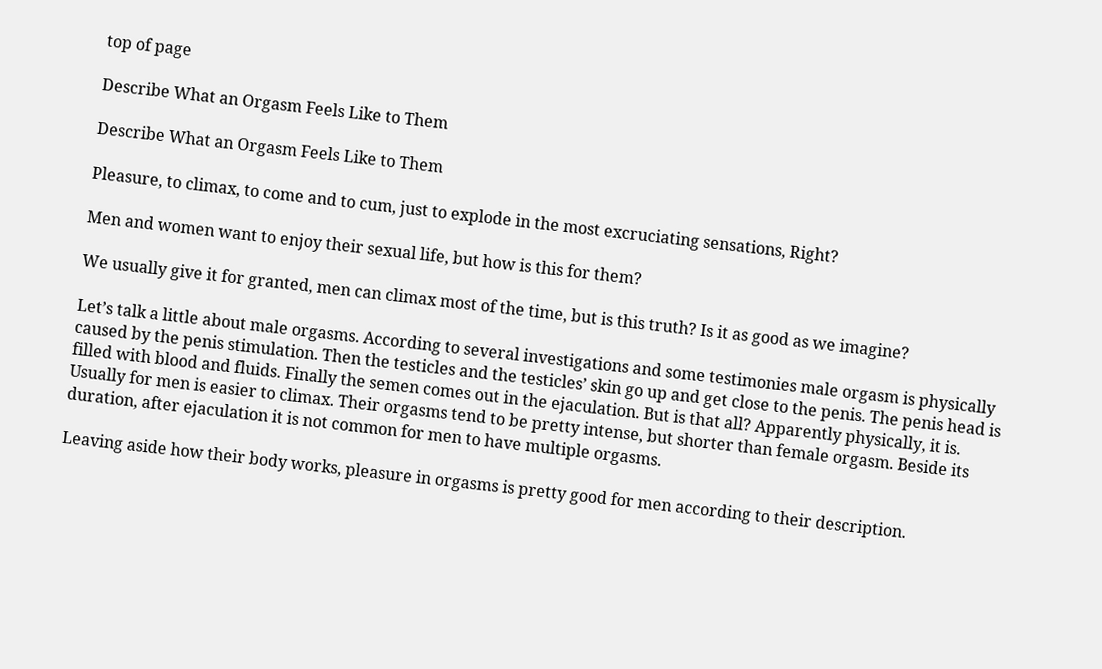top of page

Describe What an Orgasm Feels Like to Them

Describe What an Orgasm Feels Like to Them

Pleasure, to climax, to come and to cum, just to explode in the most excruciating sensations, Right?

Men and women want to enjoy their sexual life, but how is this for them?

We usually give it for granted, men can climax most of the time, but is this truth? Is it as good as we imagine?

Let’s talk a little about male orgasms. According to several investigations and some testimonies male orgasm is physically caused by the penis stimulation. Then the testicles and the testicles’ skin go up and get close to the penis. The penis head is filled with blood and fluids. Finally the semen comes out in the ejaculation. But is that all? Apparently physically, it is. Usually for men is easier to climax. Their orgasms tend to be pretty intense, but shorter than female orgasm. Beside its duration, after ejaculation it is not common for men to have multiple orgasms.

Leaving aside how their body works, pleasure in orgasms is pretty good for men according to their description.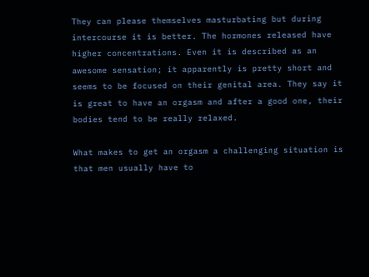They can please themselves masturbating but during intercourse it is better. The hormones released have higher concentrations. Even it is described as an awesome sensation; it apparently is pretty short and seems to be focused on their genital area. They say it is great to have an orgasm and after a good one, their bodies tend to be really relaxed.

What makes to get an orgasm a challenging situation is that men usually have to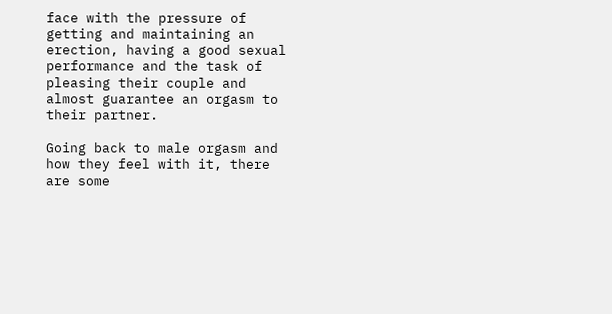face with the pressure of getting and maintaining an erection, having a good sexual performance and the task of pleasing their couple and almost guarantee an orgasm to their partner.

Going back to male orgasm and how they feel with it, there are some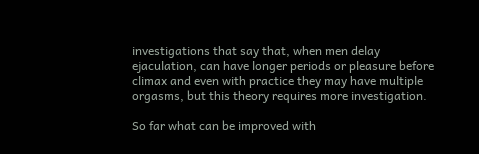investigations that say that, when men delay ejaculation, can have longer periods or pleasure before climax and even with practice they may have multiple orgasms, but this theory requires more investigation.

So far what can be improved with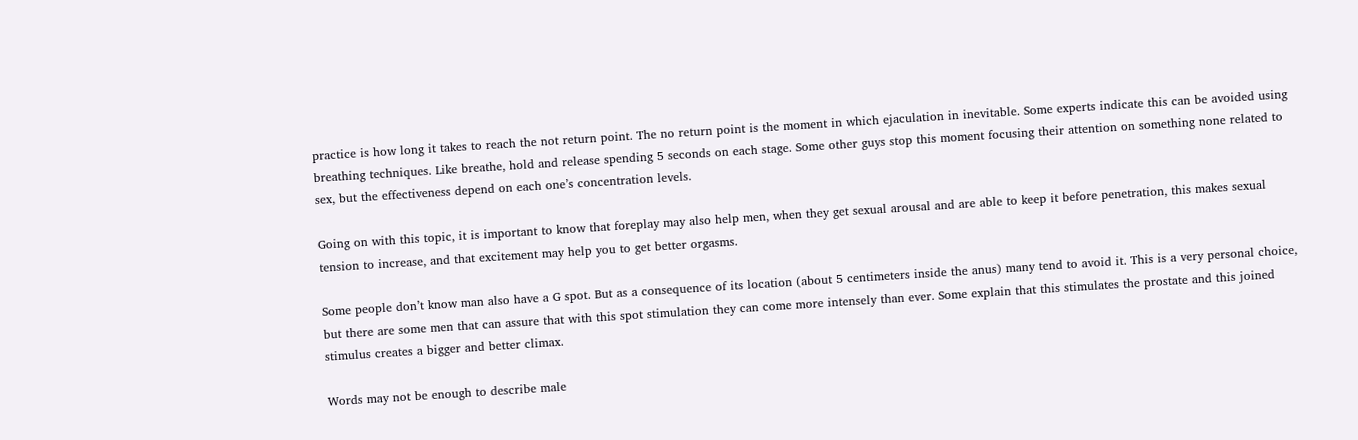practice is how long it takes to reach the not return point. The no return point is the moment in which ejaculation in inevitable. Some experts indicate this can be avoided using breathing techniques. Like breathe, hold and release spending 5 seconds on each stage. Some other guys stop this moment focusing their attention on something none related to sex, but the effectiveness depend on each one’s concentration levels.

Going on with this topic, it is important to know that foreplay may also help men, when they get sexual arousal and are able to keep it before penetration, this makes sexual tension to increase, and that excitement may help you to get better orgasms.

Some people don’t know man also have a G spot. But as a consequence of its location (about 5 centimeters inside the anus) many tend to avoid it. This is a very personal choice, but there are some men that can assure that with this spot stimulation they can come more intensely than ever. Some explain that this stimulates the prostate and this joined stimulus creates a bigger and better climax.

Words may not be enough to describe male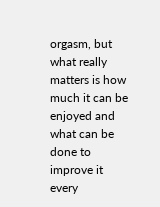orgasm, but what really matters is how much it can be enjoyed and what can be done to improve it every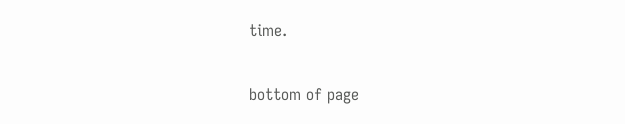time.

bottom of page